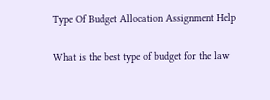Type Of Budget Allocation Assignment Help

What is the best type of budget for the law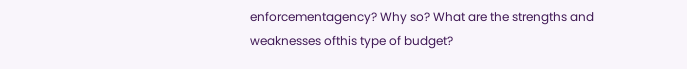enforcementagency? Why so? What are the strengths and weaknesses ofthis type of budget?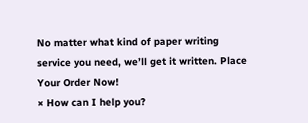No matter what kind of paper writing service you need, we’ll get it written. Place Your Order Now!
× How can I help you?